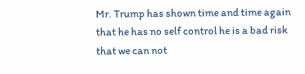Mr. Trump has shown time and time again that he has no self control he is a bad risk that we can not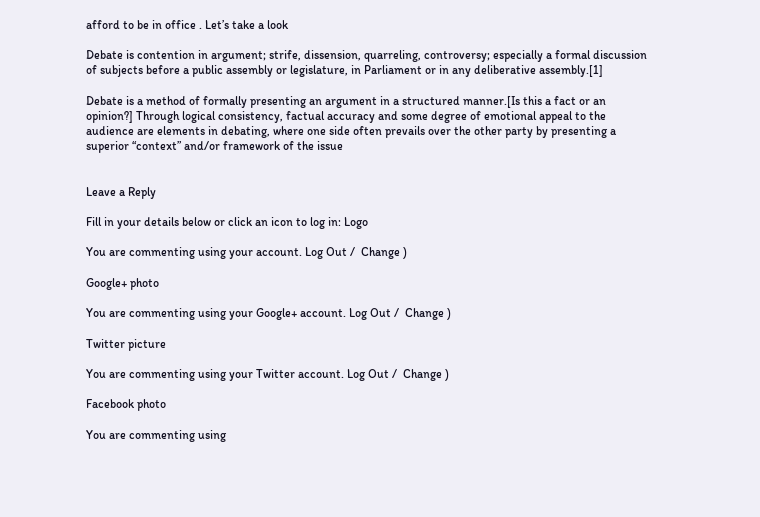afford to be in office . Let’s take a look

Debate is contention in argument; strife, dissension, quarreling, controversy; especially a formal discussion of subjects before a public assembly or legislature, in Parliament or in any deliberative assembly.[1]

Debate is a method of formally presenting an argument in a structured manner.[Is this a fact or an opinion?] Through logical consistency, factual accuracy and some degree of emotional appeal to the audience are elements in debating, where one side often prevails over the other party by presenting a superior “context” and/or framework of the issue


Leave a Reply

Fill in your details below or click an icon to log in: Logo

You are commenting using your account. Log Out /  Change )

Google+ photo

You are commenting using your Google+ account. Log Out /  Change )

Twitter picture

You are commenting using your Twitter account. Log Out /  Change )

Facebook photo

You are commenting using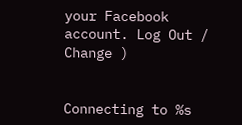your Facebook account. Log Out /  Change )


Connecting to %s